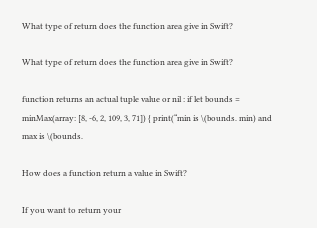What type of return does the function area give in Swift?

What type of return does the function area give in Swift?

function returns an actual tuple value or nil : if let bounds = minMax(array: [8, -6, 2, 109, 3, 71]) { print(“min is \(bounds. min) and max is \(bounds.

How does a function return a value in Swift?

If you want to return your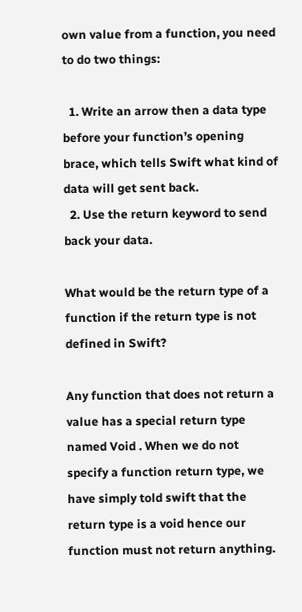own value from a function, you need to do two things:

  1. Write an arrow then a data type before your function’s opening brace, which tells Swift what kind of data will get sent back.
  2. Use the return keyword to send back your data.

What would be the return type of a function if the return type is not defined in Swift?

Any function that does not return a value has a special return type named Void . When we do not specify a function return type, we have simply told swift that the return type is a void hence our function must not return anything.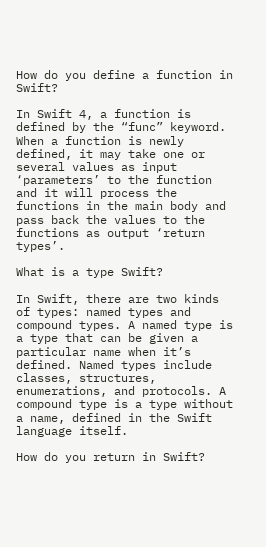How do you define a function in Swift?

In Swift 4, a function is defined by the “func” keyword. When a function is newly defined, it may take one or several values as input ‘parameters’ to the function and it will process the functions in the main body and pass back the values to the functions as output ‘return types’.

What is a type Swift?

In Swift, there are two kinds of types: named types and compound types. A named type is a type that can be given a particular name when it’s defined. Named types include classes, structures, enumerations, and protocols. A compound type is a type without a name, defined in the Swift language itself.

How do you return in Swift?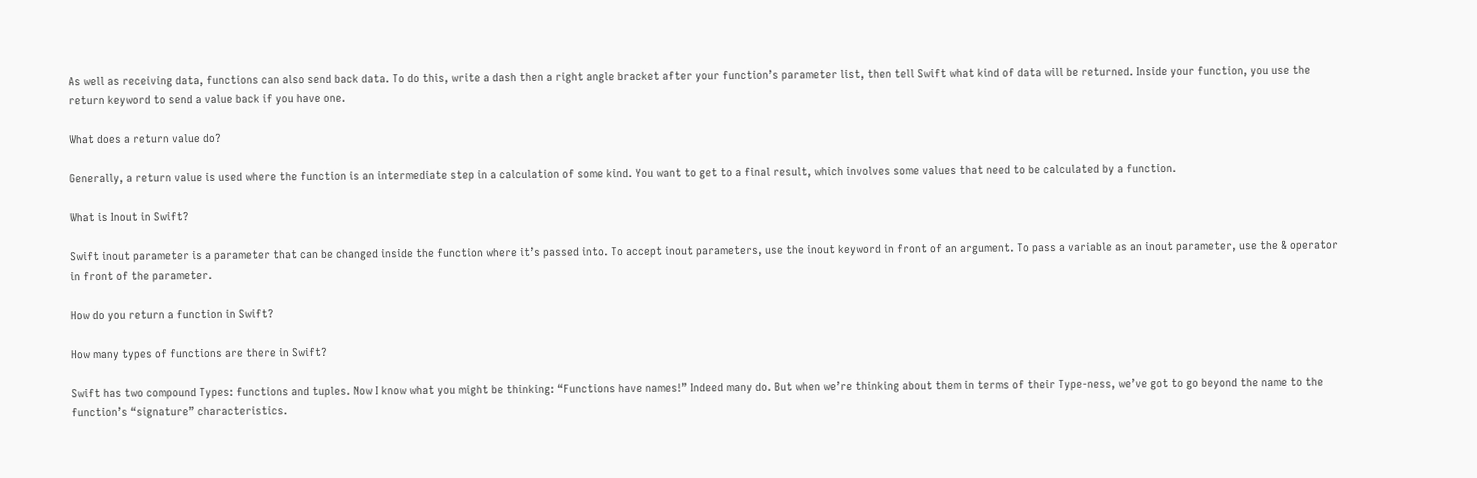As well as receiving data, functions can also send back data. To do this, write a dash then a right angle bracket after your function’s parameter list, then tell Swift what kind of data will be returned. Inside your function, you use the return keyword to send a value back if you have one.

What does a return value do?

Generally, a return value is used where the function is an intermediate step in a calculation of some kind. You want to get to a final result, which involves some values that need to be calculated by a function.

What is Inout in Swift?

Swift inout parameter is a parameter that can be changed inside the function where it’s passed into. To accept inout parameters, use the inout keyword in front of an argument. To pass a variable as an inout parameter, use the & operator in front of the parameter.

How do you return a function in Swift?

How many types of functions are there in Swift?

Swift has two compound Types: functions and tuples. Now I know what you might be thinking: “Functions have names!” Indeed many do. But when we’re thinking about them in terms of their Type-ness, we’ve got to go beyond the name to the function’s “signature” characteristics.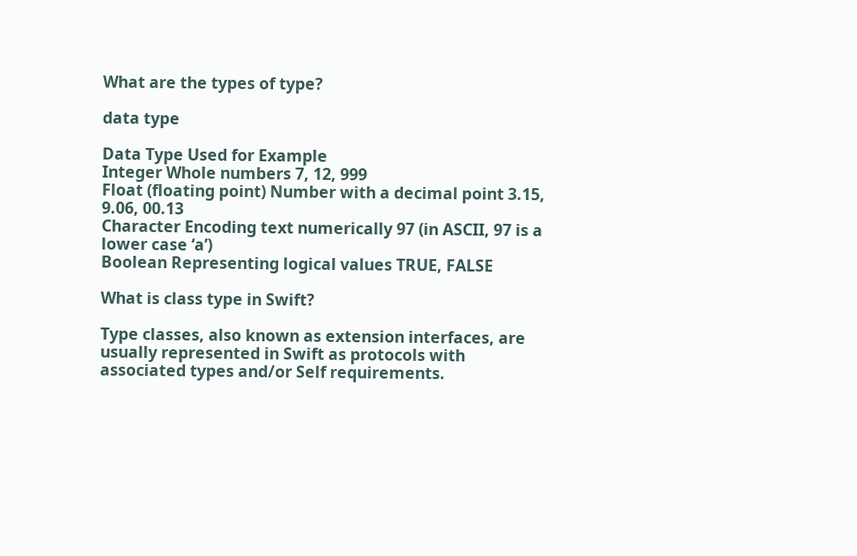What are the types of type?

data type

Data Type Used for Example
Integer Whole numbers 7, 12, 999
Float (floating point) Number with a decimal point 3.15, 9.06, 00.13
Character Encoding text numerically 97 (in ASCII, 97 is a lower case ‘a’)
Boolean Representing logical values TRUE, FALSE

What is class type in Swift?

Type classes, also known as extension interfaces, are usually represented in Swift as protocols with associated types and/or Self requirements.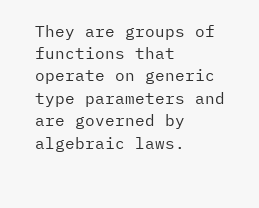They are groups of functions that operate on generic type parameters and are governed by algebraic laws.